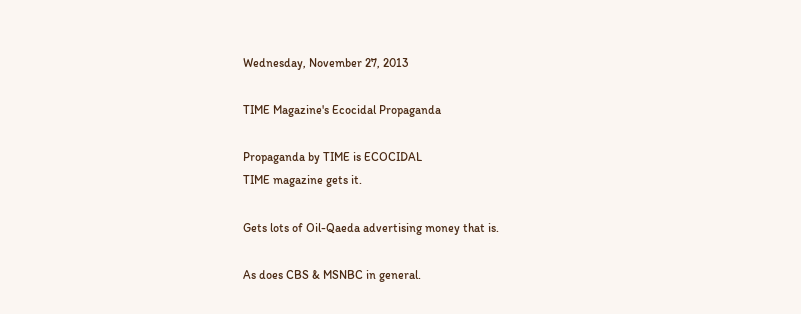Wednesday, November 27, 2013

TIME Magazine's Ecocidal Propaganda

Propaganda by TIME is ECOCIDAL
TIME magazine gets it.

Gets lots of Oil-Qaeda advertising money that is.

As does CBS & MSNBC in general.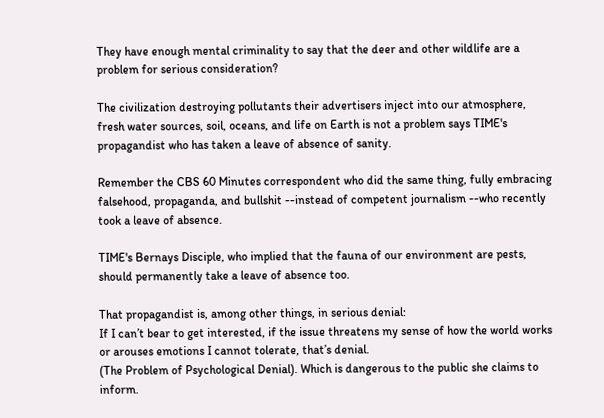They have enough mental criminality to say that the deer and other wildlife are a problem for serious consideration?

The civilization destroying pollutants their advertisers inject into our atmosphere, fresh water sources, soil, oceans, and life on Earth is not a problem says TIME's propagandist who has taken a leave of absence of sanity.

Remember the CBS 60 Minutes correspondent who did the same thing, fully embracing falsehood, propaganda, and bullshit --instead of competent journalism --who recently took a leave of absence.

TIME's Bernays Disciple, who implied that the fauna of our environment are pests, should permanently take a leave of absence too.

That propagandist is, among other things, in serious denial:
If I can’t bear to get interested, if the issue threatens my sense of how the world works or arouses emotions I cannot tolerate, that’s denial.
(The Problem of Psychological Denial). Which is dangerous to the public she claims to inform.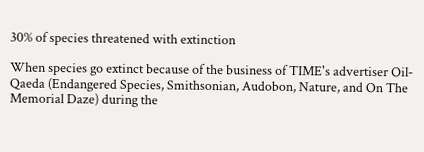30% of species threatened with extinction

When species go extinct because of the business of TIME's advertiser Oil-Qaeda (Endangered Species, Smithsonian, Audobon, Nature, and On The Memorial Daze) during the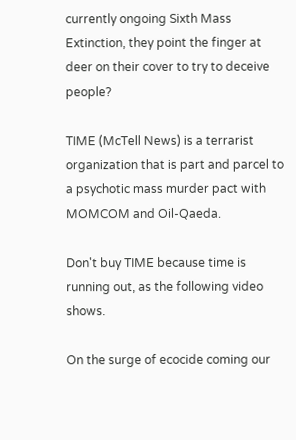currently ongoing Sixth Mass Extinction, they point the finger at deer on their cover to try to deceive people?

TIME (McTell News) is a terrarist organization that is part and parcel to a psychotic mass murder pact with MOMCOM and Oil-Qaeda.

Don't buy TIME because time is running out, as the following video shows.

On the surge of ecocide coming our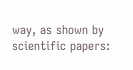way, as shown by scientific papers: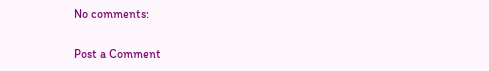No comments:

Post a Comment